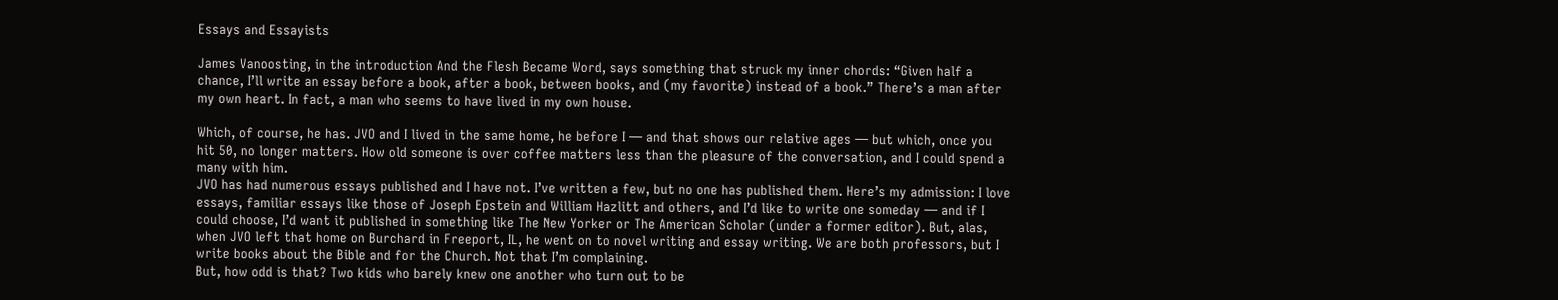Essays and Essayists

James Vanoosting, in the introduction And the Flesh Became Word, says something that struck my inner chords: “Given half a chance, I’ll write an essay before a book, after a book, between books, and (my favorite) instead of a book.” There’s a man after my own heart. In fact, a man who seems to have lived in my own house.

Which, of course, he has. JVO and I lived in the same home, he before I — and that shows our relative ages — but which, once you hit 50, no longer matters. How old someone is over coffee matters less than the pleasure of the conversation, and I could spend a many with him.
JVO has had numerous essays published and I have not. I’ve written a few, but no one has published them. Here’s my admission: I love essays, familiar essays like those of Joseph Epstein and William Hazlitt and others, and I’d like to write one someday — and if I could choose, I’d want it published in something like The New Yorker or The American Scholar (under a former editor). But, alas, when JVO left that home on Burchard in Freeport, IL, he went on to novel writing and essay writing. We are both professors, but I write books about the Bible and for the Church. Not that I’m complaining.
But, how odd is that? Two kids who barely knew one another who turn out to be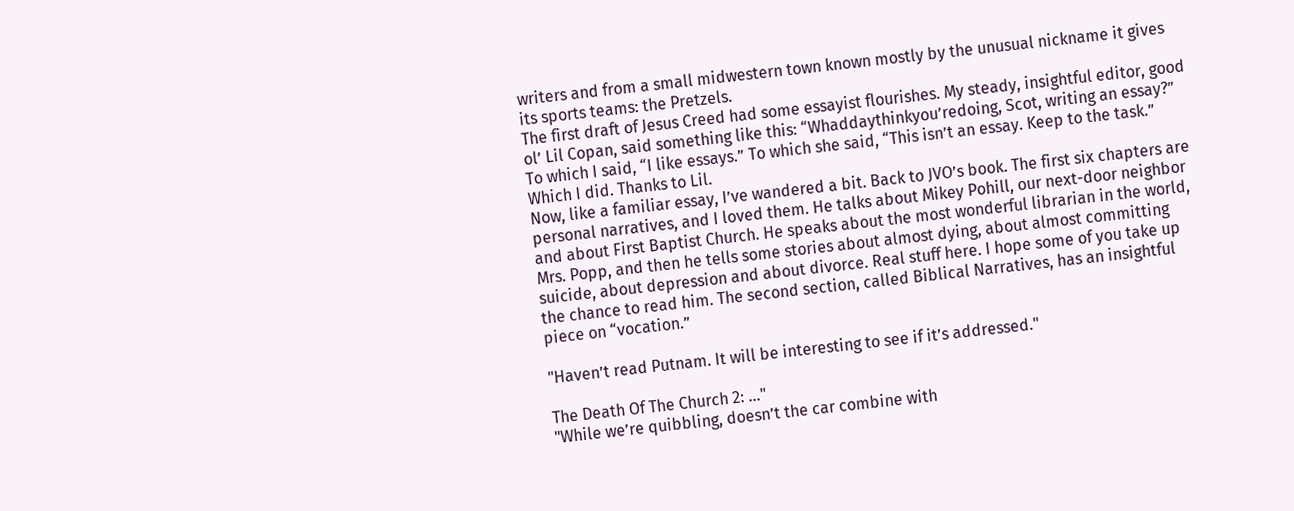writers and from a small midwestern town known mostly by the unusual nickname it gives its sports teams: the Pretzels.
The first draft of Jesus Creed had some essayist flourishes. My steady, insightful editor, good ol’ Lil Copan, said something like this: “Whaddaythinkyou’redoing, Scot, writing an essay?” To which I said, “I like essays.” To which she said, “This isn’t an essay. Keep to the task.” Which I did. Thanks to Lil.
Now, like a familiar essay, I’ve wandered a bit. Back to JVO’s book. The first six chapters are personal narratives, and I loved them. He talks about Mikey Pohill, our next-door neighbor and about First Baptist Church. He speaks about the most wonderful librarian in the world, Mrs. Popp, and then he tells some stories about almost dying, about almost committing suicide, about depression and about divorce. Real stuff here. I hope some of you take up the chance to read him. The second section, called Biblical Narratives, has an insightful piece on “vocation.”

"Haven’t read Putnam. It will be interesting to see if it’s addressed."

The Death Of The Church 2: ..."
"While we’re quibbling, doesn’t the car combine with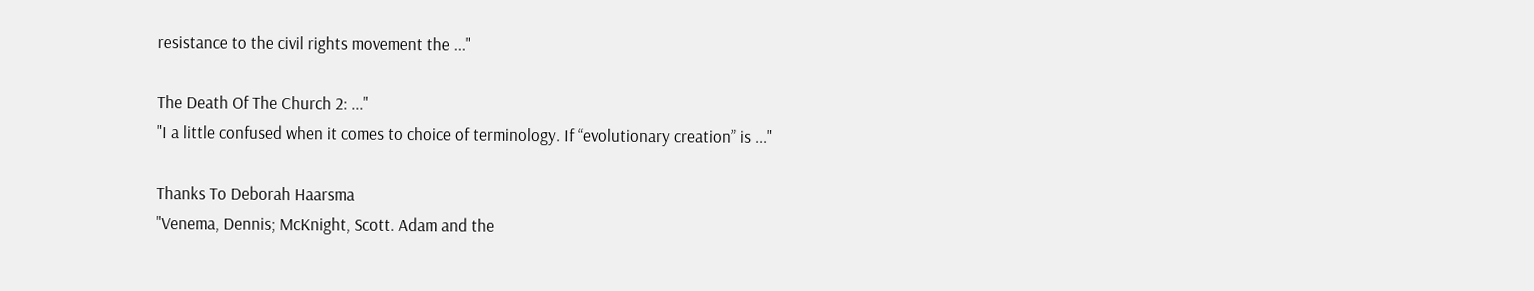resistance to the civil rights movement the ..."

The Death Of The Church 2: ..."
"I a little confused when it comes to choice of terminology. If “evolutionary creation” is ..."

Thanks To Deborah Haarsma
"Venema, Dennis; McKnight, Scott. Adam and the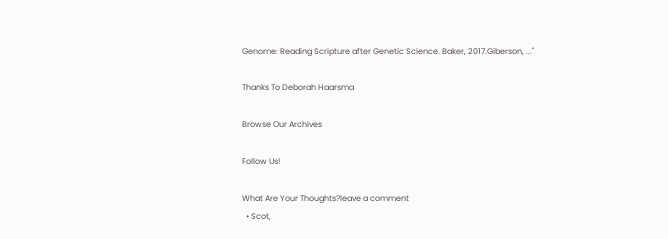Genome: Reading Scripture after Genetic Science. Baker, 2017.Giberson, ..."

Thanks To Deborah Haarsma

Browse Our Archives

Follow Us!

What Are Your Thoughts?leave a comment
  • Scot,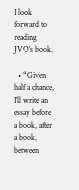I look forward to reading JVO’s book.

  • “Given half a chance, I’ll write an essay before a book, after a book, between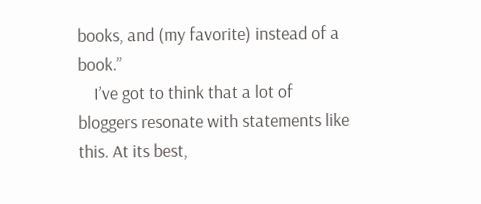books, and (my favorite) instead of a book.”
    I’ve got to think that a lot of bloggers resonate with statements like this. At its best,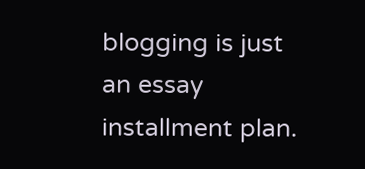blogging is just an essay installment plan.